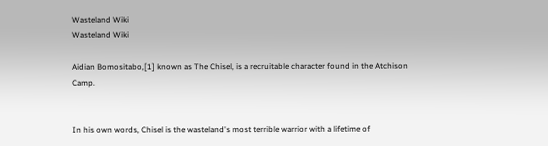Wasteland Wiki
Wasteland Wiki

Aidian Bomositabo,[1] known as The Chisel, is a recruitable character found in the Atchison Camp.


In his own words, Chisel is the wasteland's most terrible warrior with a lifetime of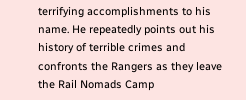terrifying accomplishments to his name. He repeatedly points out his history of terrible crimes and confronts the Rangers as they leave the Rail Nomads Camp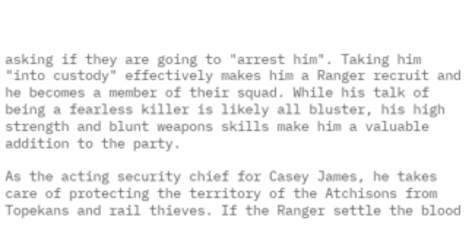asking if they are going to "arrest him". Taking him "into custody" effectively makes him a Ranger recruit and he becomes a member of their squad. While his talk of being a fearless killer is likely all bluster, his high strength and blunt weapons skills make him a valuable addition to the party.

As the acting security chief for Casey James, he takes care of protecting the territory of the Atchisons from Topekans and rail thieves. If the Ranger settle the blood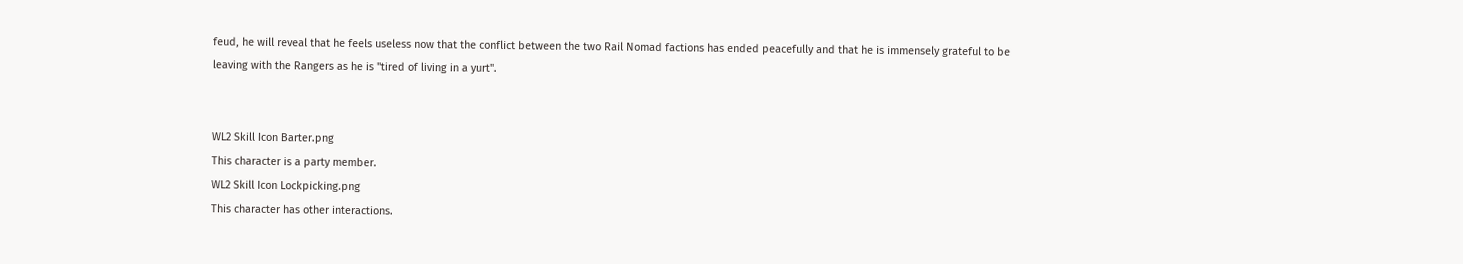feud, he will reveal that he feels useless now that the conflict between the two Rail Nomad factions has ended peacefully and that he is immensely grateful to be leaving with the Rangers as he is "tired of living in a yurt".


WL2 Skill Icon Barter.png
This character is a party member.
WL2 Skill Icon Lockpicking.png
This character has other interactions.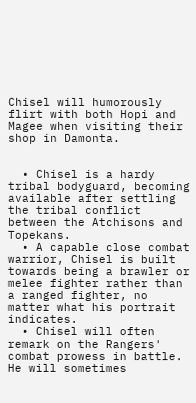Chisel will humorously flirt with both Hopi and Magee when visiting their shop in Damonta.


  • Chisel is a hardy tribal bodyguard, becoming available after settling the tribal conflict between the Atchisons and Topekans.
  • A capable close combat warrior, Chisel is built towards being a brawler or melee fighter rather than a ranged fighter, no matter what his portrait indicates.
  • Chisel will often remark on the Rangers' combat prowess in battle. He will sometimes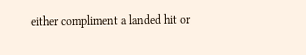either compliment a landed hit or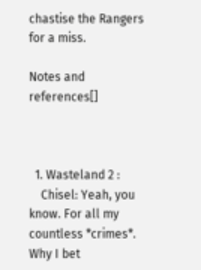chastise the Rangers for a miss.

Notes and references[]



  1. Wasteland 2 :
    Chisel: Yeah, you know. For all my countless *crimes*. Why I bet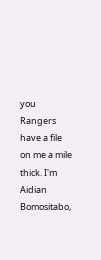you Rangers have a file on me a mile thick. I'm Aidian Bomositabo,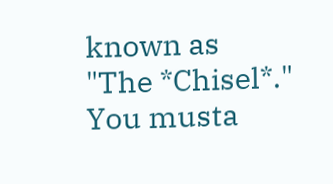known as "The *Chisel*." You musta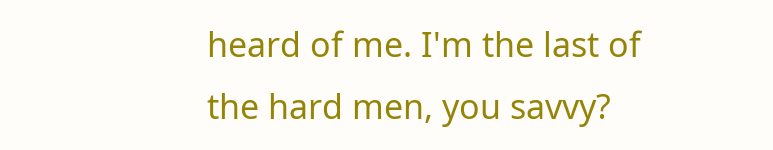heard of me. I'm the last of the hard men, you savvy?